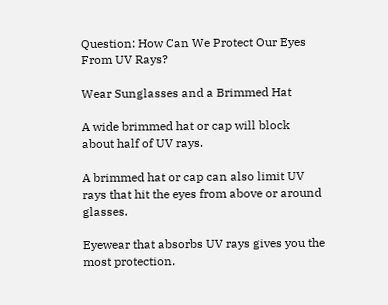Question: How Can We Protect Our Eyes From UV Rays?

Wear Sunglasses and a Brimmed Hat

A wide brimmed hat or cap will block about half of UV rays.

A brimmed hat or cap can also limit UV rays that hit the eyes from above or around glasses.

Eyewear that absorbs UV rays gives you the most protection.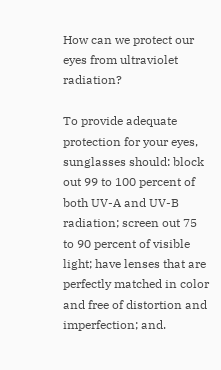How can we protect our eyes from ultraviolet radiation?

To provide adequate protection for your eyes, sunglasses should: block out 99 to 100 percent of both UV-A and UV-B radiation; screen out 75 to 90 percent of visible light; have lenses that are perfectly matched in color and free of distortion and imperfection; and.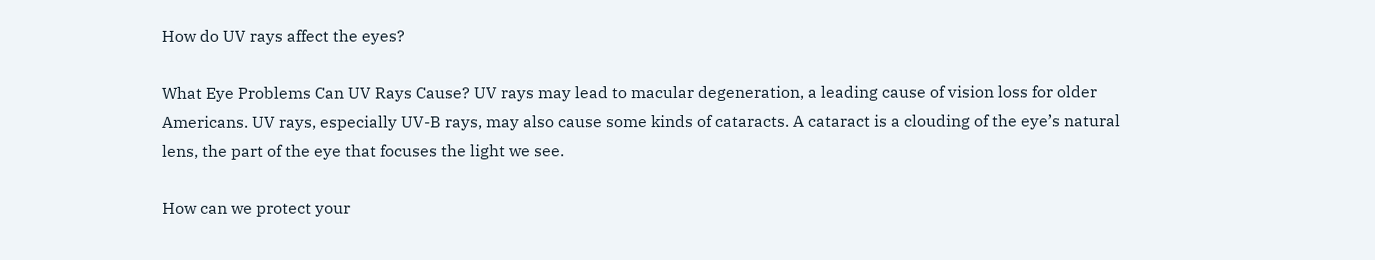How do UV rays affect the eyes?

What Eye Problems Can UV Rays Cause? UV rays may lead to macular degeneration, a leading cause of vision loss for older Americans. UV rays, especially UV-B rays, may also cause some kinds of cataracts. A cataract is a clouding of the eye’s natural lens, the part of the eye that focuses the light we see.

How can we protect your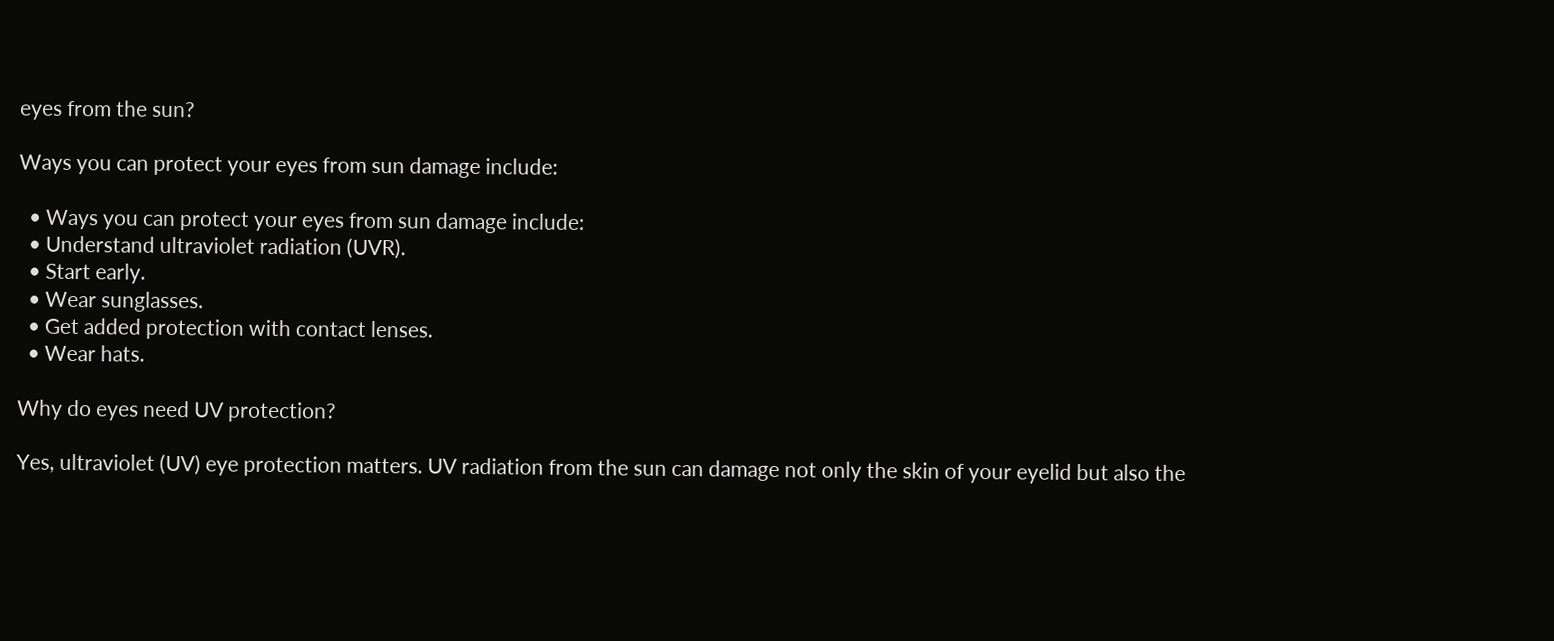eyes from the sun?

Ways you can protect your eyes from sun damage include:

  • Ways you can protect your eyes from sun damage include:
  • Understand ultraviolet radiation (UVR).
  • Start early.
  • Wear sunglasses.
  • Get added protection with contact lenses.
  • Wear hats.

Why do eyes need UV protection?

Yes, ultraviolet (UV) eye protection matters. UV radiation from the sun can damage not only the skin of your eyelid but also the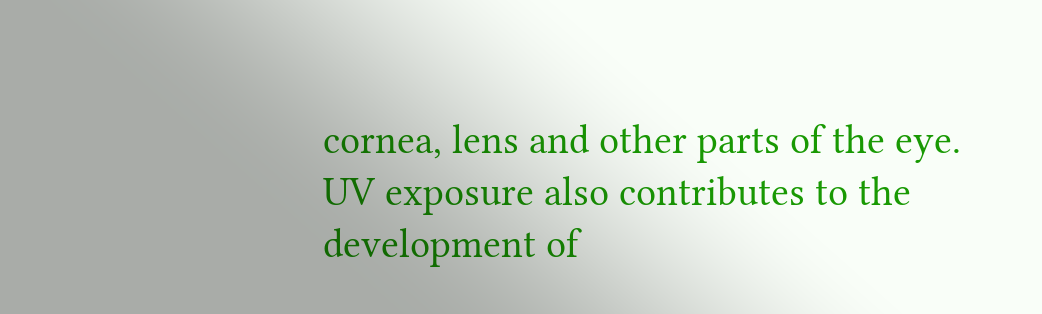cornea, lens and other parts of the eye. UV exposure also contributes to the development of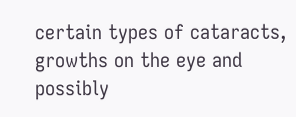certain types of cataracts, growths on the eye and possibly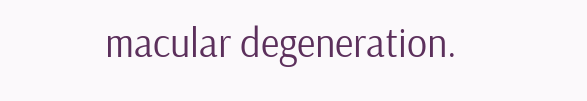macular degeneration.